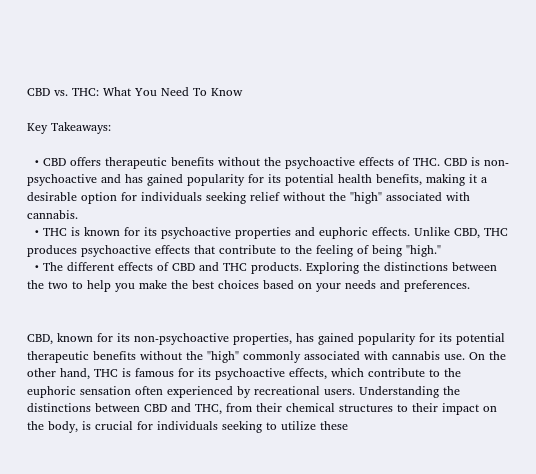CBD vs. THC: What You Need To Know

Key Takeaways:

  • CBD offers therapeutic benefits without the psychoactive effects of THC. CBD is non-psychoactive and has gained popularity for its potential health benefits, making it a desirable option for individuals seeking relief without the "high" associated with cannabis.
  • THC is known for its psychoactive properties and euphoric effects. Unlike CBD, THC produces psychoactive effects that contribute to the feeling of being "high."
  • The different effects of CBD and THC products. Exploring the distinctions between the two to help you make the best choices based on your needs and preferences.


CBD, known for its non-psychoactive properties, has gained popularity for its potential therapeutic benefits without the "high" commonly associated with cannabis use. On the other hand, THC is famous for its psychoactive effects, which contribute to the euphoric sensation often experienced by recreational users. Understanding the distinctions between CBD and THC, from their chemical structures to their impact on the body, is crucial for individuals seeking to utilize these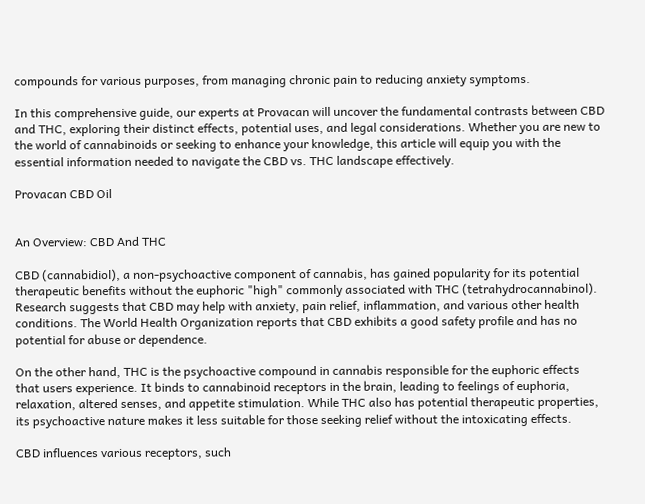compounds for various purposes, from managing chronic pain to reducing anxiety symptoms.

In this comprehensive guide, our experts at Provacan will uncover the fundamental contrasts between CBD and THC, exploring their distinct effects, potential uses, and legal considerations. Whether you are new to the world of cannabinoids or seeking to enhance your knowledge, this article will equip you with the essential information needed to navigate the CBD vs. THC landscape effectively.

Provacan CBD Oil


An Overview: CBD And THC

CBD (cannabidiol), a non-psychoactive component of cannabis, has gained popularity for its potential therapeutic benefits without the euphoric "high" commonly associated with THC (tetrahydrocannabinol). Research suggests that CBD may help with anxiety, pain relief, inflammation, and various other health conditions. The World Health Organization reports that CBD exhibits a good safety profile and has no potential for abuse or dependence.

On the other hand, THC is the psychoactive compound in cannabis responsible for the euphoric effects that users experience. It binds to cannabinoid receptors in the brain, leading to feelings of euphoria, relaxation, altered senses, and appetite stimulation. While THC also has potential therapeutic properties, its psychoactive nature makes it less suitable for those seeking relief without the intoxicating effects.

CBD influences various receptors, such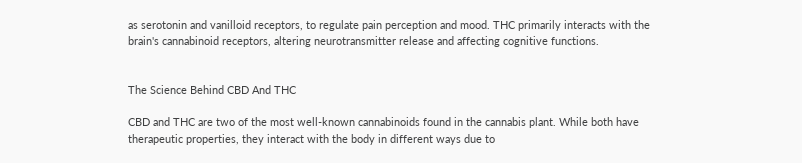as serotonin and vanilloid receptors, to regulate pain perception and mood. THC primarily interacts with the brain's cannabinoid receptors, altering neurotransmitter release and affecting cognitive functions.


The Science Behind CBD And THC

CBD and THC are two of the most well-known cannabinoids found in the cannabis plant. While both have therapeutic properties, they interact with the body in different ways due to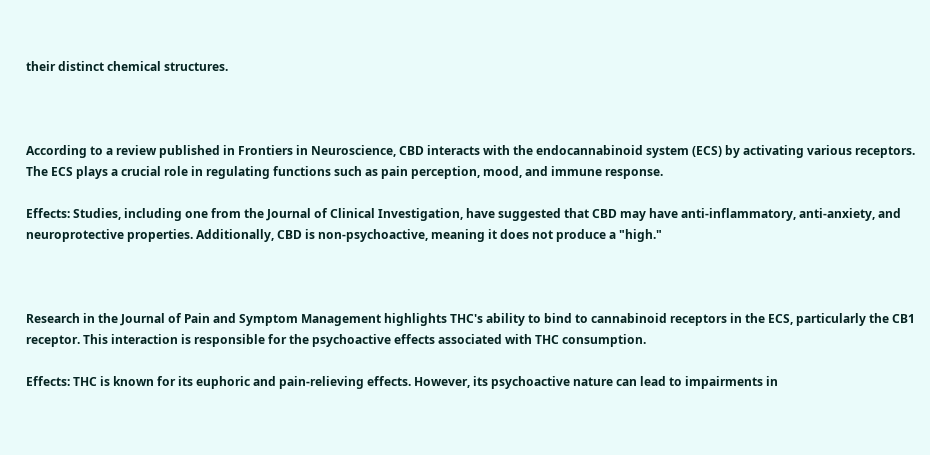their distinct chemical structures.



According to a review published in Frontiers in Neuroscience, CBD interacts with the endocannabinoid system (ECS) by activating various receptors. The ECS plays a crucial role in regulating functions such as pain perception, mood, and immune response.

Effects: Studies, including one from the Journal of Clinical Investigation, have suggested that CBD may have anti-inflammatory, anti-anxiety, and neuroprotective properties. Additionally, CBD is non-psychoactive, meaning it does not produce a "high."



Research in the Journal of Pain and Symptom Management highlights THC's ability to bind to cannabinoid receptors in the ECS, particularly the CB1 receptor. This interaction is responsible for the psychoactive effects associated with THC consumption.

Effects: THC is known for its euphoric and pain-relieving effects. However, its psychoactive nature can lead to impairments in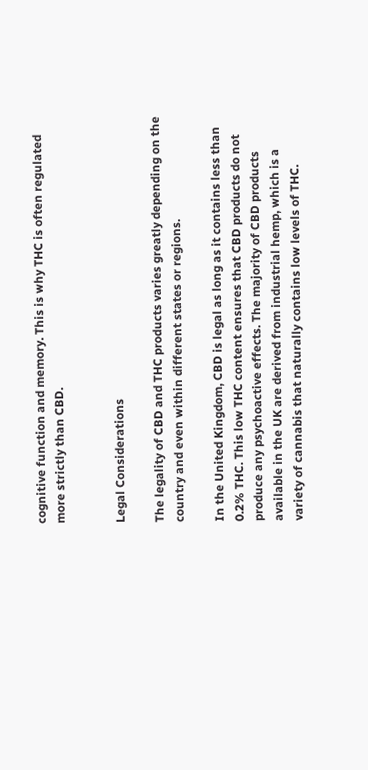cognitive function and memory. This is why THC is often regulated more strictly than CBD.


Legal Considerations

The legality of CBD and THC products varies greatly depending on the country and even within different states or regions.

In the United Kingdom, CBD is legal as long as it contains less than 0.2% THC. This low THC content ensures that CBD products do not produce any psychoactive effects. The majority of CBD products available in the UK are derived from industrial hemp, which is a variety of cannabis that naturally contains low levels of THC.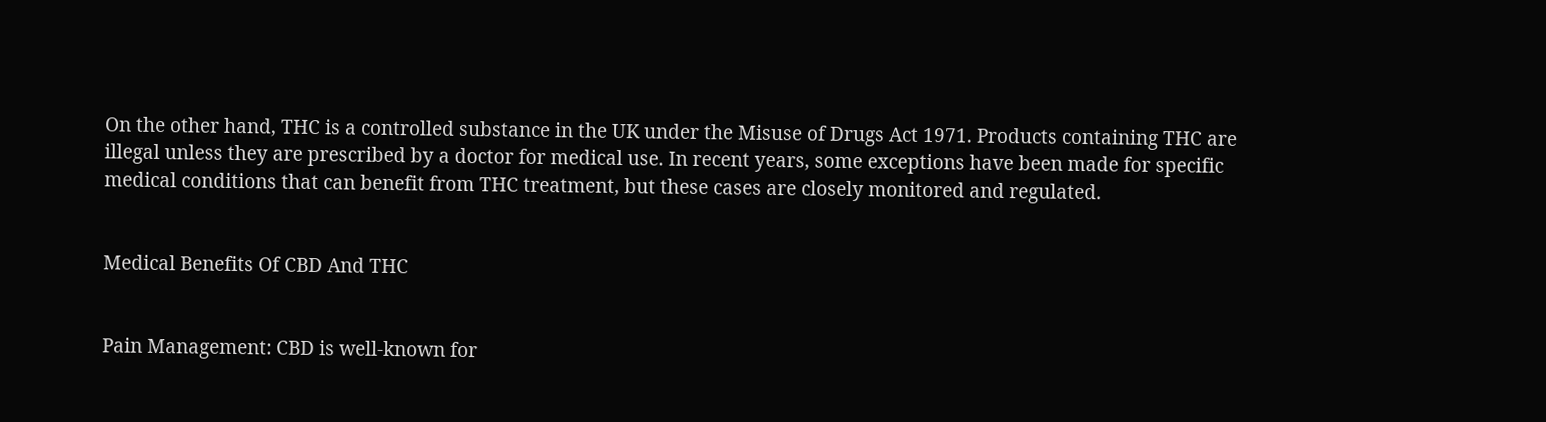On the other hand, THC is a controlled substance in the UK under the Misuse of Drugs Act 1971. Products containing THC are illegal unless they are prescribed by a doctor for medical use. In recent years, some exceptions have been made for specific medical conditions that can benefit from THC treatment, but these cases are closely monitored and regulated.


Medical Benefits Of CBD And THC


Pain Management: CBD is well-known for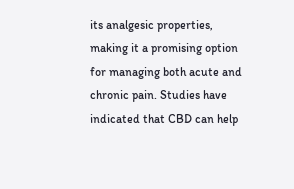its analgesic properties, making it a promising option for managing both acute and chronic pain. Studies have indicated that CBD can help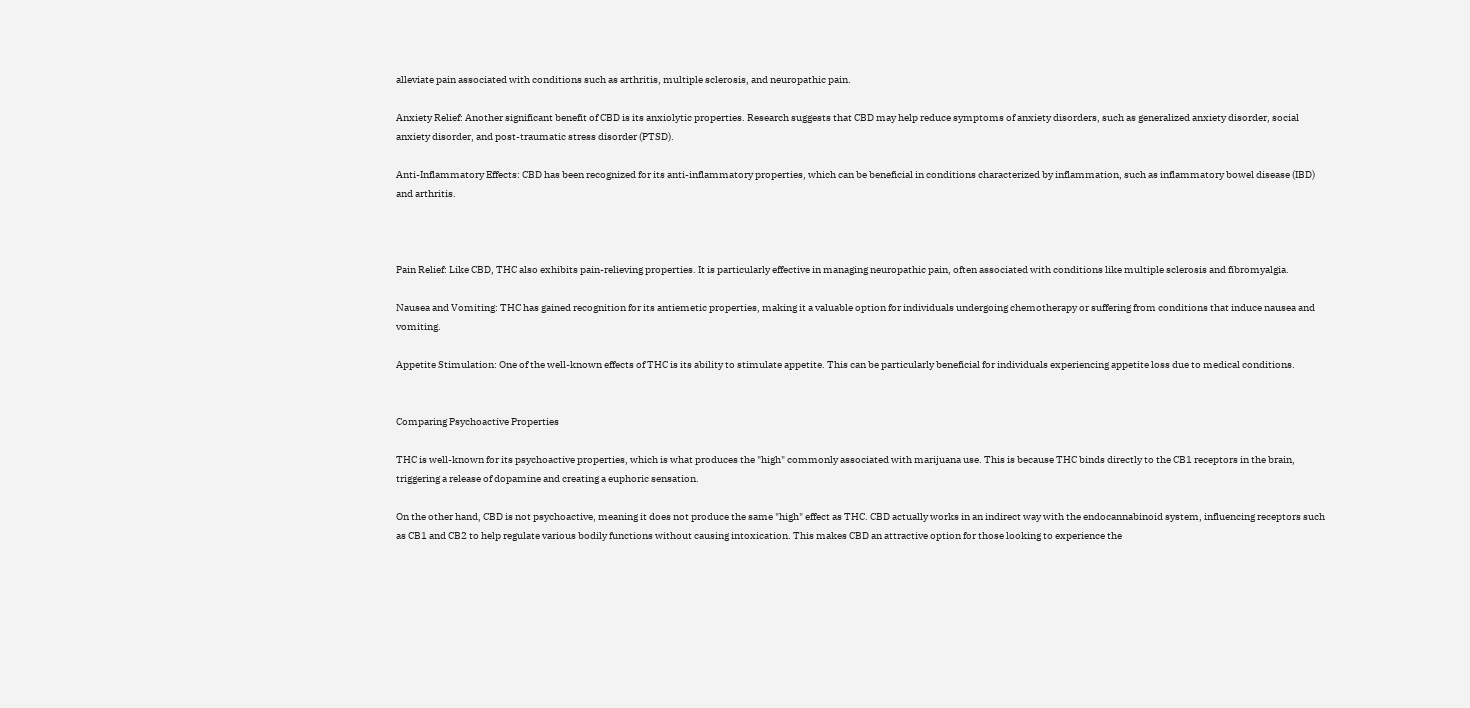alleviate pain associated with conditions such as arthritis, multiple sclerosis, and neuropathic pain.

Anxiety Relief: Another significant benefit of CBD is its anxiolytic properties. Research suggests that CBD may help reduce symptoms of anxiety disorders, such as generalized anxiety disorder, social anxiety disorder, and post-traumatic stress disorder (PTSD).

Anti-Inflammatory Effects: CBD has been recognized for its anti-inflammatory properties, which can be beneficial in conditions characterized by inflammation, such as inflammatory bowel disease (IBD) and arthritis.



Pain Relief: Like CBD, THC also exhibits pain-relieving properties. It is particularly effective in managing neuropathic pain, often associated with conditions like multiple sclerosis and fibromyalgia.

Nausea and Vomiting: THC has gained recognition for its antiemetic properties, making it a valuable option for individuals undergoing chemotherapy or suffering from conditions that induce nausea and vomiting.

Appetite Stimulation: One of the well-known effects of THC is its ability to stimulate appetite. This can be particularly beneficial for individuals experiencing appetite loss due to medical conditions.


Comparing Psychoactive Properties

THC is well-known for its psychoactive properties, which is what produces the "high" commonly associated with marijuana use. This is because THC binds directly to the CB1 receptors in the brain, triggering a release of dopamine and creating a euphoric sensation.

On the other hand, CBD is not psychoactive, meaning it does not produce the same "high" effect as THC. CBD actually works in an indirect way with the endocannabinoid system, influencing receptors such as CB1 and CB2 to help regulate various bodily functions without causing intoxication. This makes CBD an attractive option for those looking to experience the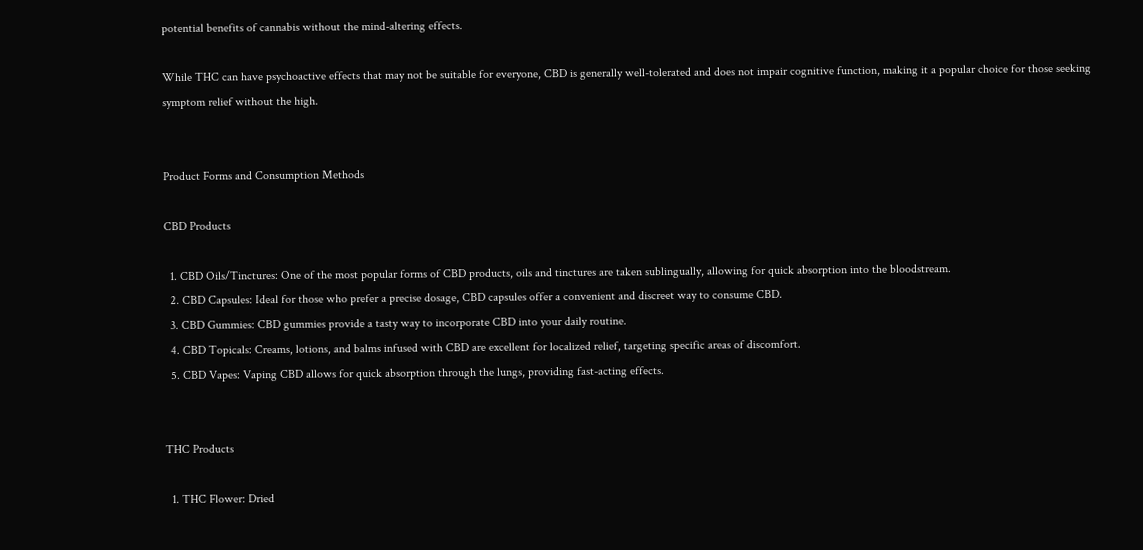potential benefits of cannabis without the mind-altering effects.

While THC can have psychoactive effects that may not be suitable for everyone, CBD is generally well-tolerated and does not impair cognitive function, making it a popular choice for those seeking symptom relief without the high.


Product Forms and Consumption Methods

CBD Products

  1. CBD Oils/Tinctures: One of the most popular forms of CBD products, oils and tinctures are taken sublingually, allowing for quick absorption into the bloodstream.
  2. CBD Capsules: Ideal for those who prefer a precise dosage, CBD capsules offer a convenient and discreet way to consume CBD.
  3. CBD Gummies: CBD gummies provide a tasty way to incorporate CBD into your daily routine.
  4. CBD Topicals: Creams, lotions, and balms infused with CBD are excellent for localized relief, targeting specific areas of discomfort.
  5. CBD Vapes: Vaping CBD allows for quick absorption through the lungs, providing fast-acting effects.


THC Products

  1. THC Flower: Dried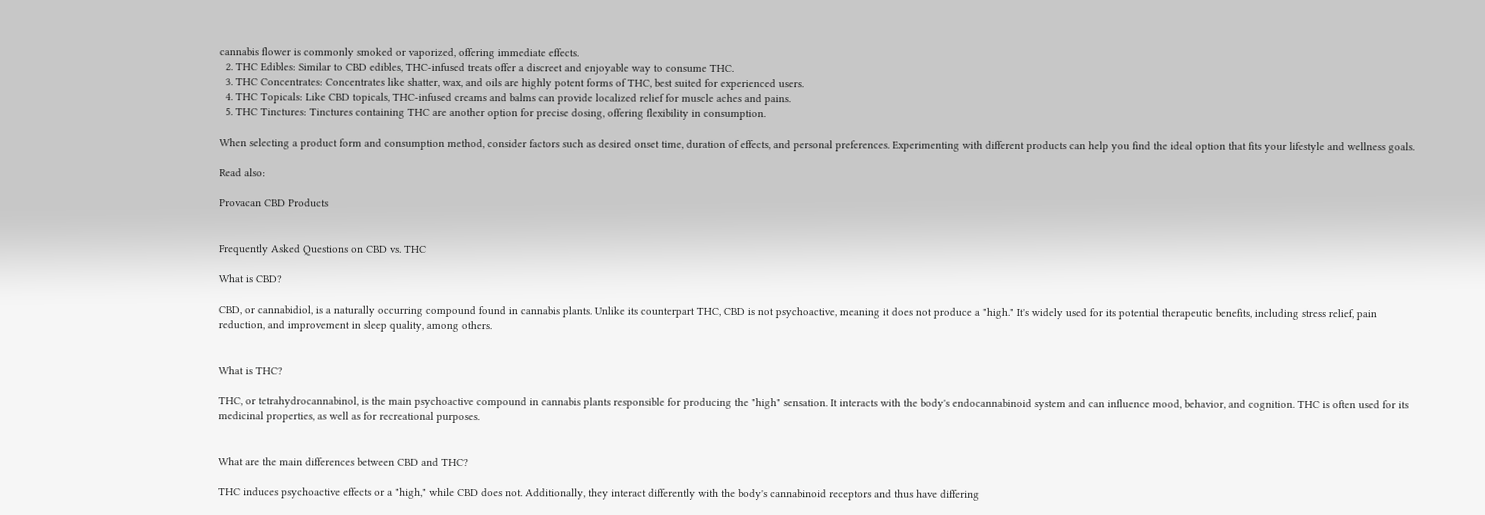cannabis flower is commonly smoked or vaporized, offering immediate effects.
  2. THC Edibles: Similar to CBD edibles, THC-infused treats offer a discreet and enjoyable way to consume THC.
  3. THC Concentrates: Concentrates like shatter, wax, and oils are highly potent forms of THC, best suited for experienced users.
  4. THC Topicals: Like CBD topicals, THC-infused creams and balms can provide localized relief for muscle aches and pains.
  5. THC Tinctures: Tinctures containing THC are another option for precise dosing, offering flexibility in consumption.

When selecting a product form and consumption method, consider factors such as desired onset time, duration of effects, and personal preferences. Experimenting with different products can help you find the ideal option that fits your lifestyle and wellness goals.

Read also:

Provacan CBD Products


Frequently Asked Questions on CBD vs. THC

What is CBD?

CBD, or cannabidiol, is a naturally occurring compound found in cannabis plants. Unlike its counterpart THC, CBD is not psychoactive, meaning it does not produce a "high." It's widely used for its potential therapeutic benefits, including stress relief, pain reduction, and improvement in sleep quality, among others.


What is THC?

THC, or tetrahydrocannabinol, is the main psychoactive compound in cannabis plants responsible for producing the "high" sensation. It interacts with the body's endocannabinoid system and can influence mood, behavior, and cognition. THC is often used for its medicinal properties, as well as for recreational purposes.


What are the main differences between CBD and THC?

THC induces psychoactive effects or a "high," while CBD does not. Additionally, they interact differently with the body's cannabinoid receptors and thus have differing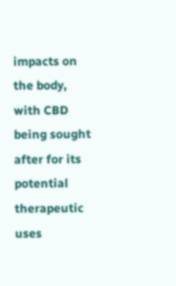impacts on the body, with CBD being sought after for its potential therapeutic uses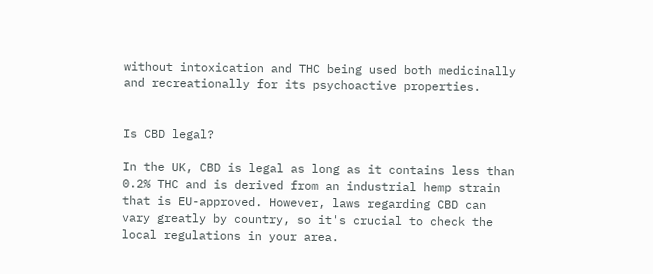without intoxication and THC being used both medicinally and recreationally for its psychoactive properties.


Is CBD legal?

In the UK, CBD is legal as long as it contains less than 0.2% THC and is derived from an industrial hemp strain that is EU-approved. However, laws regarding CBD can vary greatly by country, so it's crucial to check the local regulations in your area.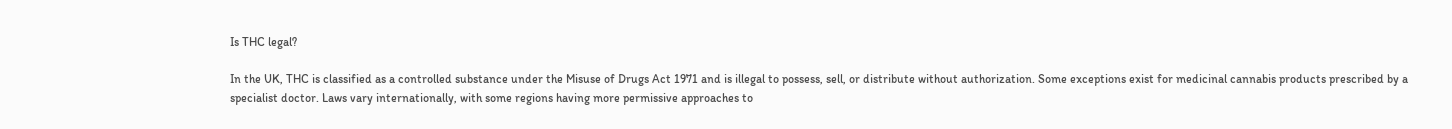Is THC legal?

In the UK, THC is classified as a controlled substance under the Misuse of Drugs Act 1971 and is illegal to possess, sell, or distribute without authorization. Some exceptions exist for medicinal cannabis products prescribed by a specialist doctor. Laws vary internationally, with some regions having more permissive approaches to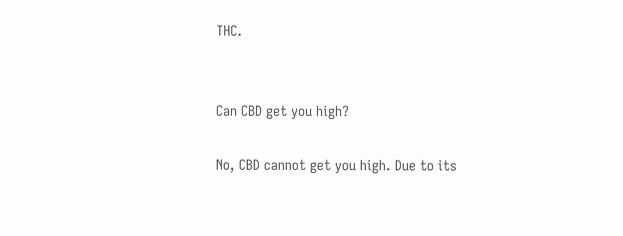THC.


Can CBD get you high?

No, CBD cannot get you high. Due to its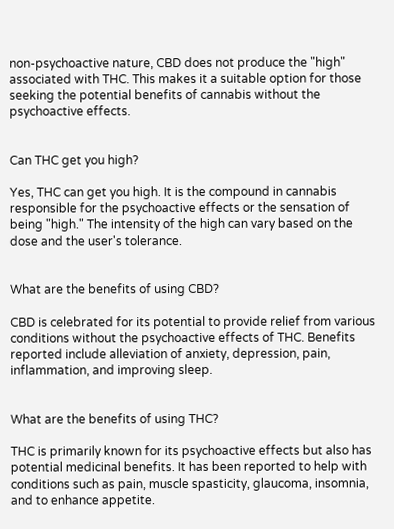non-psychoactive nature, CBD does not produce the "high" associated with THC. This makes it a suitable option for those seeking the potential benefits of cannabis without the psychoactive effects.


Can THC get you high?

Yes, THC can get you high. It is the compound in cannabis responsible for the psychoactive effects or the sensation of being "high." The intensity of the high can vary based on the dose and the user's tolerance.


What are the benefits of using CBD?

CBD is celebrated for its potential to provide relief from various conditions without the psychoactive effects of THC. Benefits reported include alleviation of anxiety, depression, pain, inflammation, and improving sleep.


What are the benefits of using THC?

THC is primarily known for its psychoactive effects but also has potential medicinal benefits. It has been reported to help with conditions such as pain, muscle spasticity, glaucoma, insomnia, and to enhance appetite.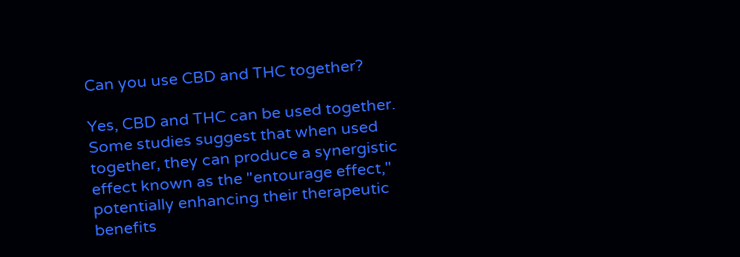Can you use CBD and THC together?

Yes, CBD and THC can be used together. Some studies suggest that when used together, they can produce a synergistic effect known as the "entourage effect," potentially enhancing their therapeutic benefits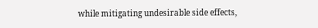while mitigating undesirable side effects,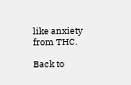like anxiety from THC.

Back to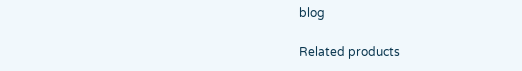blog

Related products